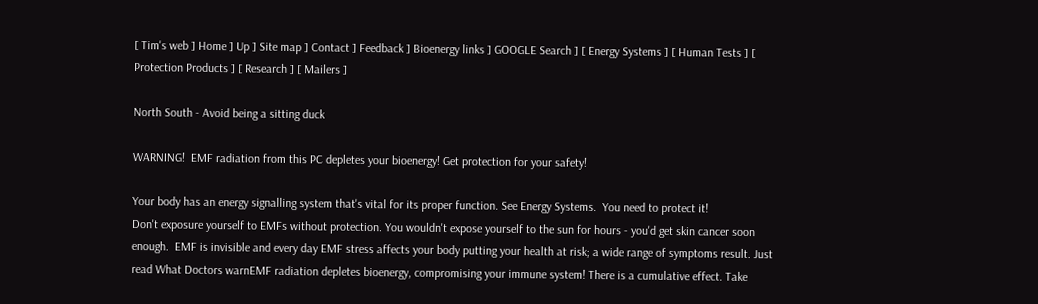[ Tim's web ] Home ] Up ] Site map ] Contact ] Feedback ] Bioenergy links ] GOOGLE Search ] [ Energy Systems ] [ Human Tests ] [ Protection Products ] [ Research ] [ Mailers ]

North South - Avoid being a sitting duck

WARNING!  EMF radiation from this PC depletes your bioenergy! Get protection for your safety!

Your body has an energy signalling system that's vital for its proper function. See Energy Systems.  You need to protect it!
Don't exposure yourself to EMFs without protection. You wouldn't expose yourself to the sun for hours - you'd get skin cancer soon enough.  EMF is invisible and every day EMF stress affects your body putting your health at risk; a wide range of symptoms result. Just read What Doctors warnEMF radiation depletes bioenergy, compromising your immune system! There is a cumulative effect. Take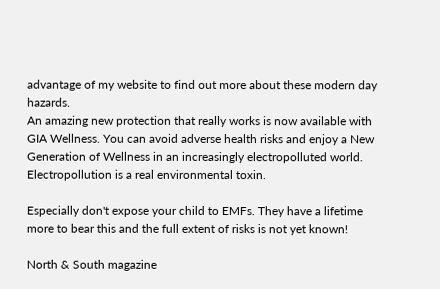advantage of my website to find out more about these modern day hazards.
An amazing new protection that really works is now available with GIA Wellness. You can avoid adverse health risks and enjoy a New Generation of Wellness in an increasingly electropolluted world. Electropollution is a real environmental toxin.

Especially don't expose your child to EMFs. They have a lifetime more to bear this and the full extent of risks is not yet known!

North & South magazine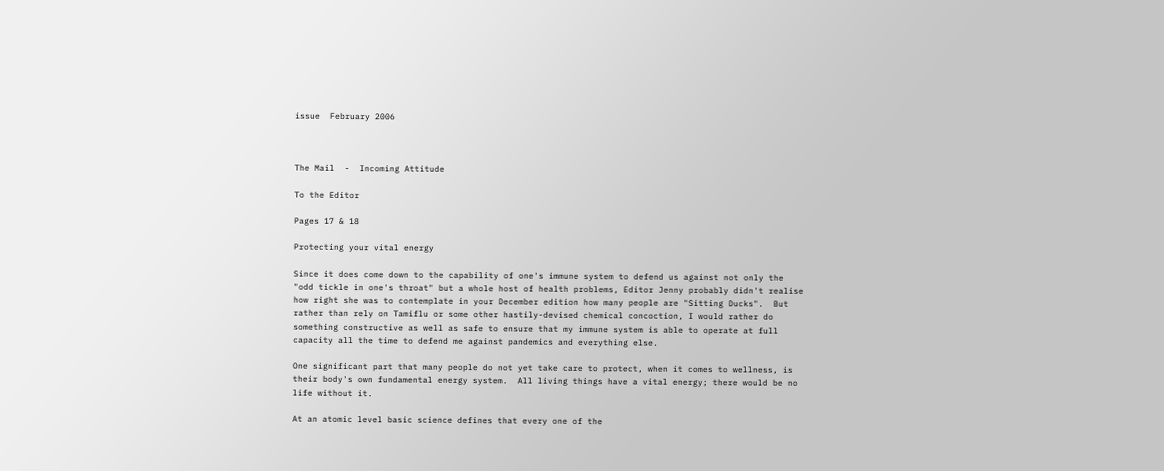issue  February 2006



The Mail  -  Incoming Attitude

To the Editor

Pages 17 & 18

Protecting your vital energy

Since it does come down to the capability of one's immune system to defend us against not only the "odd tickle in one's throat" but a whole host of health problems, Editor Jenny probably didn't realise how right she was to contemplate in your December edition how many people are "Sitting Ducks".  But rather than rely on Tamiflu or some other hastily-devised chemical concoction, I would rather do something constructive as well as safe to ensure that my immune system is able to operate at full capacity all the time to defend me against pandemics and everything else.

One significant part that many people do not yet take care to protect, when it comes to wellness, is their body's own fundamental energy system.  All living things have a vital energy; there would be no life without it.

At an atomic level basic science defines that every one of the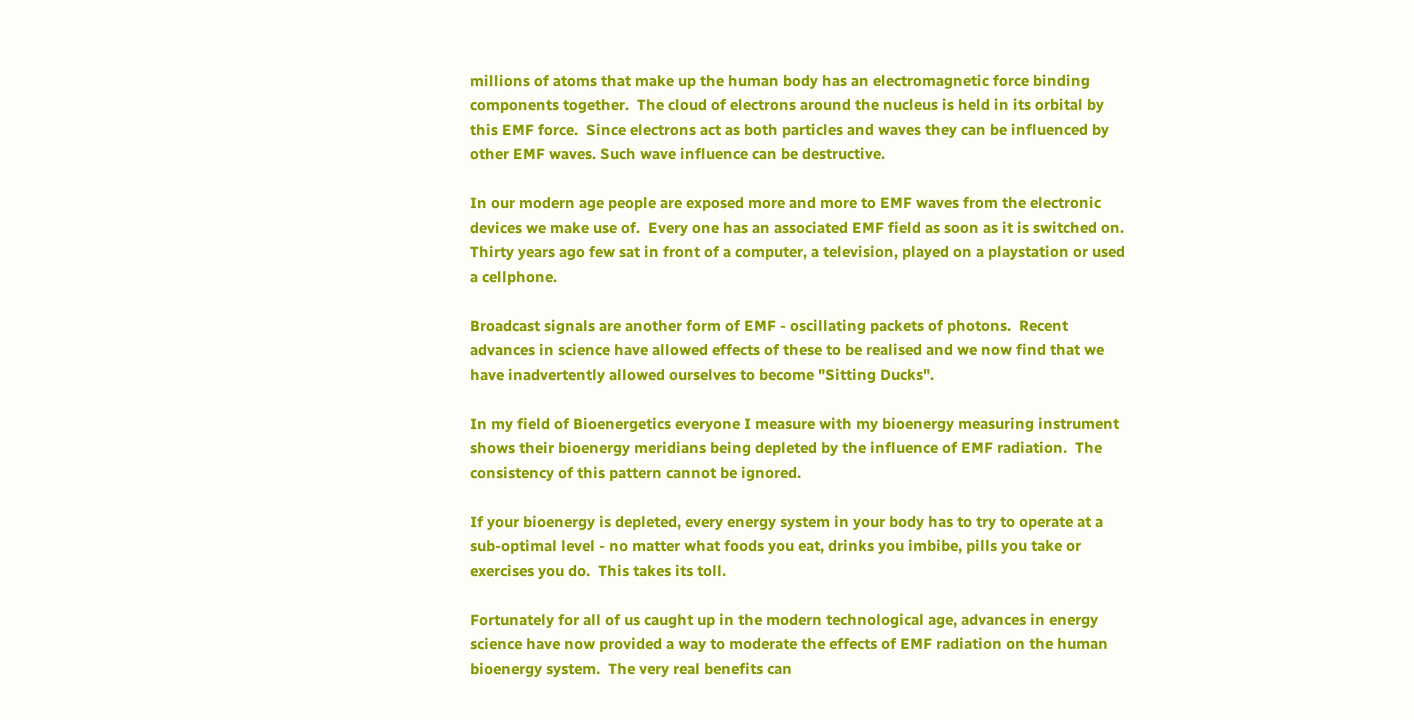millions of atoms that make up the human body has an electromagnetic force binding components together.  The cloud of electrons around the nucleus is held in its orbital by this EMF force.  Since electrons act as both particles and waves they can be influenced by other EMF waves. Such wave influence can be destructive.

In our modern age people are exposed more and more to EMF waves from the electronic devices we make use of.  Every one has an associated EMF field as soon as it is switched on.  Thirty years ago few sat in front of a computer, a television, played on a playstation or used a cellphone.

Broadcast signals are another form of EMF - oscillating packets of photons.  Recent advances in science have allowed effects of these to be realised and we now find that we have inadvertently allowed ourselves to become "Sitting Ducks".

In my field of Bioenergetics everyone I measure with my bioenergy measuring instrument shows their bioenergy meridians being depleted by the influence of EMF radiation.  The consistency of this pattern cannot be ignored.

If your bioenergy is depleted, every energy system in your body has to try to operate at a sub-optimal level - no matter what foods you eat, drinks you imbibe, pills you take or exercises you do.  This takes its toll.

Fortunately for all of us caught up in the modern technological age, advances in energy science have now provided a way to moderate the effects of EMF radiation on the human bioenergy system.  The very real benefits can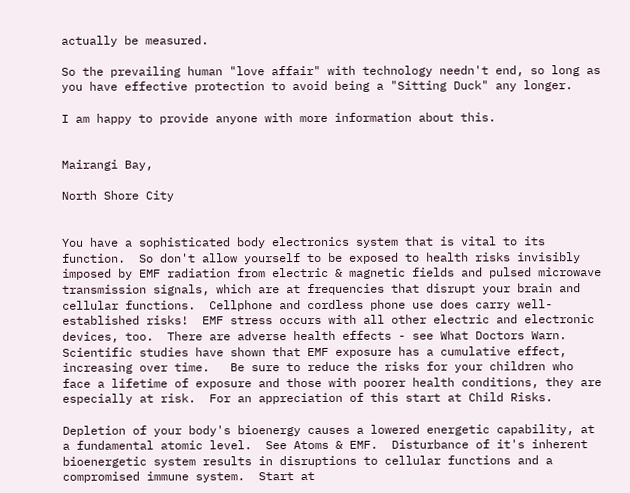actually be measured.

So the prevailing human "love affair" with technology needn't end, so long as you have effective protection to avoid being a "Sitting Duck" any longer.

I am happy to provide anyone with more information about this.


Mairangi Bay,

North Shore City


You have a sophisticated body electronics system that is vital to its function.  So don't allow yourself to be exposed to health risks invisibly imposed by EMF radiation from electric & magnetic fields and pulsed microwave transmission signals, which are at frequencies that disrupt your brain and cellular functions.  Cellphone and cordless phone use does carry well-established risks!  EMF stress occurs with all other electric and electronic devices, too.  There are adverse health effects - see What Doctors Warn.  Scientific studies have shown that EMF exposure has a cumulative effect, increasing over time.   Be sure to reduce the risks for your children who face a lifetime of exposure and those with poorer health conditions, they are especially at risk.  For an appreciation of this start at Child Risks.

Depletion of your body's bioenergy causes a lowered energetic capability, at a fundamental atomic level.  See Atoms & EMF.  Disturbance of it's inherent bioenergetic system results in disruptions to cellular functions and a compromised immune system.  Start at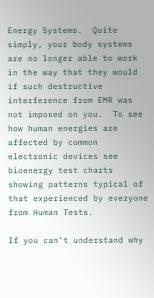Energy Systems.  Quite simply, your body systems are no longer able to work in the way that they would if such destructive interference from EMR was not imposed on you.  To see how human energies are affected by common electronic devices see bioenergy test charts showing patterns typical of that experienced by everyone from Human Tests.

If you can't understand why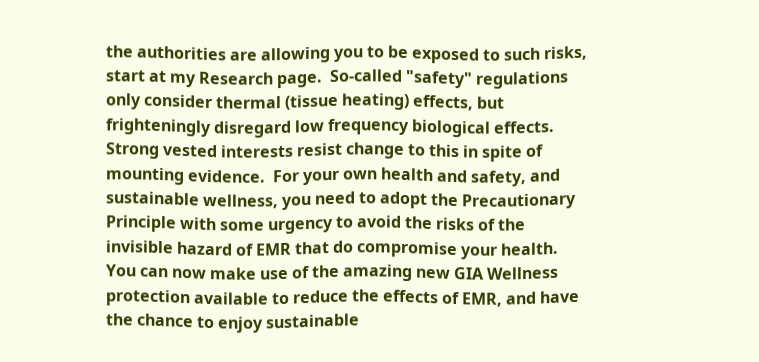the authorities are allowing you to be exposed to such risks, start at my Research page.  So-called "safety" regulations only consider thermal (tissue heating) effects, but frighteningly disregard low frequency biological effects. Strong vested interests resist change to this in spite of mounting evidence.  For your own health and safety, and sustainable wellness, you need to adopt the Precautionary Principle with some urgency to avoid the risks of the invisible hazard of EMR that do compromise your health.  You can now make use of the amazing new GIA Wellness protection available to reduce the effects of EMR, and have the chance to enjoy sustainable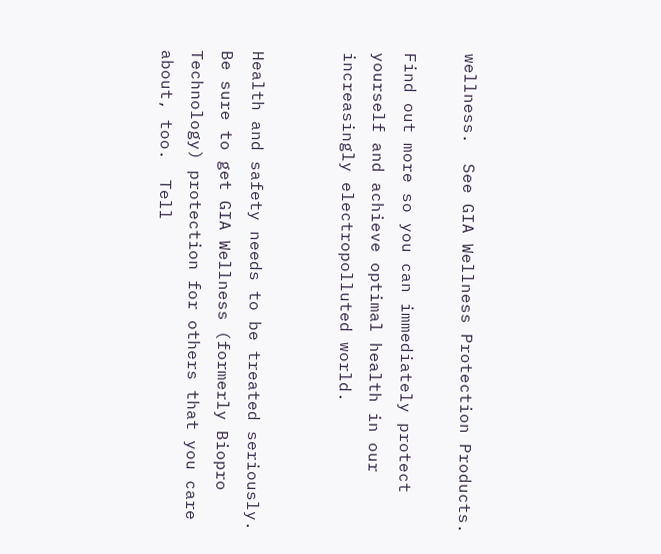wellness.  See GIA Wellness Protection Products.

Find out more so you can immediately protect yourself and achieve optimal health in our increasingly electropolluted world.


Health and safety needs to be treated seriously.  Be sure to get GIA Wellness (formerly Biopro Technology) protection for others that you care about, too.  Tell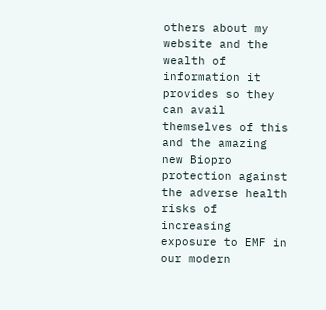others about my website and the wealth of information it provides so they can avail themselves of this and the amazing new Biopro protection against the adverse health risks of increasing exposure to EMF in our modern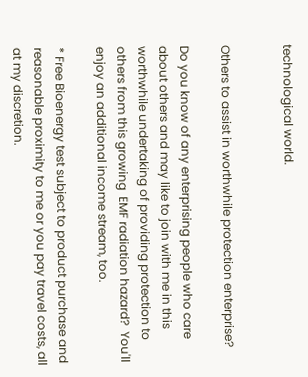technological world.


Others to assist in worthwhile protection enterprise?

Do you know of any enterprising people who care about others and may like to join with me in this worthwhile undertaking of providing protection to others from this growing  EMF radiation hazard?  You'll enjoy an additional income stream, too.

* Free Bioenergy test subject to product purchase and reasonable proximity to me or you pay travel costs, all at my discretion.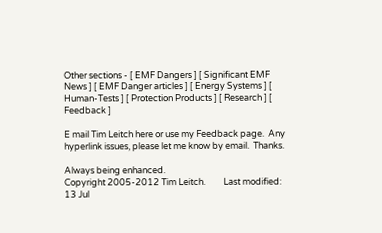Other sections - [ EMF Dangers ] [ Significant EMF News ] [ EMF Danger articles ] [ Energy Systems ] [ Human-Tests ] [ Protection Products ] [ Research ] [ Feedback ]

E mail Tim Leitch here or use my Feedback page.  Any hyperlink issues, please let me know by email.  Thanks.

Always being enhanced.
Copyright 2005-2012 Tim Leitch.         Last modified: 13 Jul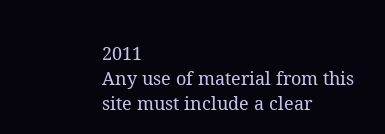2011
Any use of material from this site must include a clear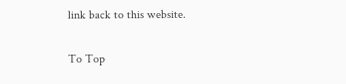link back to this website.

To Top